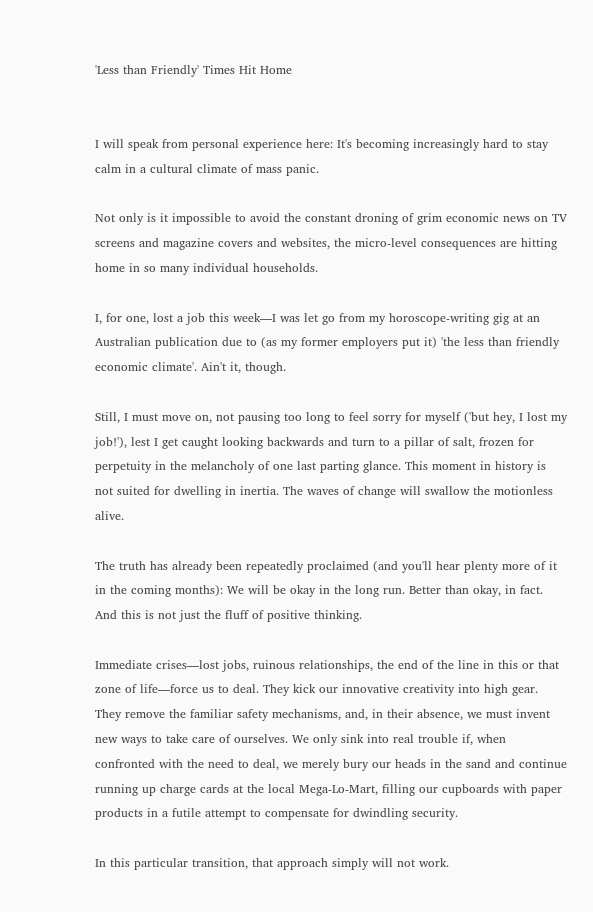'Less than Friendly' Times Hit Home


I will speak from personal experience here: It's becoming increasingly hard to stay calm in a cultural climate of mass panic.

Not only is it impossible to avoid the constant droning of grim economic news on TV screens and magazine covers and websites, the micro-level consequences are hitting home in so many individual households.

I, for one, lost a job this week—I was let go from my horoscope-writing gig at an Australian publication due to (as my former employers put it) 'the less than friendly economic climate'. Ain't it, though.

Still, I must move on, not pausing too long to feel sorry for myself ('but hey, I lost my job!'), lest I get caught looking backwards and turn to a pillar of salt, frozen for perpetuity in the melancholy of one last parting glance. This moment in history is not suited for dwelling in inertia. The waves of change will swallow the motionless alive.

The truth has already been repeatedly proclaimed (and you'll hear plenty more of it in the coming months): We will be okay in the long run. Better than okay, in fact. And this is not just the fluff of positive thinking.

Immediate crises—lost jobs, ruinous relationships, the end of the line in this or that zone of life—force us to deal. They kick our innovative creativity into high gear. They remove the familiar safety mechanisms, and, in their absence, we must invent new ways to take care of ourselves. We only sink into real trouble if, when confronted with the need to deal, we merely bury our heads in the sand and continue running up charge cards at the local Mega-Lo-Mart, filling our cupboards with paper products in a futile attempt to compensate for dwindling security.

In this particular transition, that approach simply will not work.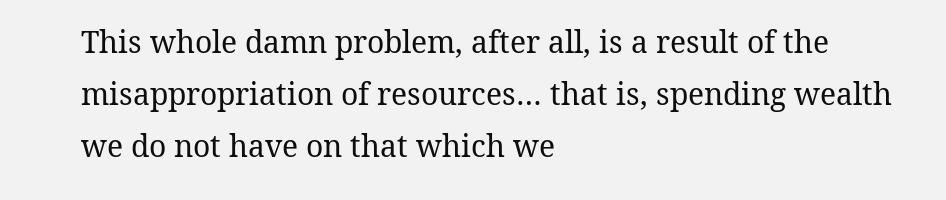This whole damn problem, after all, is a result of the misappropriation of resources… that is, spending wealth we do not have on that which we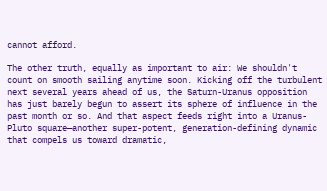cannot afford.

The other truth, equally as important to air: We shouldn't count on smooth sailing anytime soon. Kicking off the turbulent next several years ahead of us, the Saturn-Uranus opposition has just barely begun to assert its sphere of influence in the past month or so. And that aspect feeds right into a Uranus-Pluto square—another super-potent, generation-defining dynamic that compels us toward dramatic,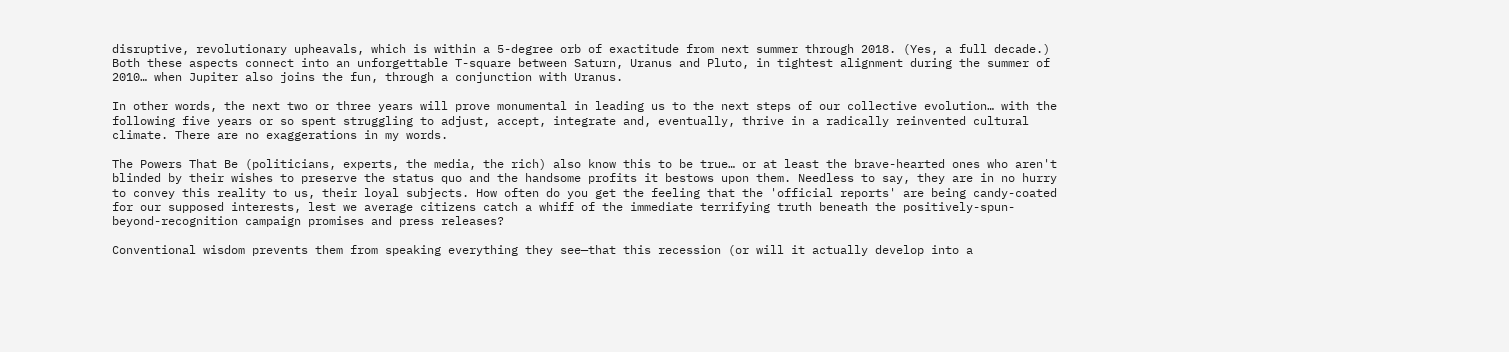disruptive, revolutionary upheavals, which is within a 5-degree orb of exactitude from next summer through 2018. (Yes, a full decade.) Both these aspects connect into an unforgettable T-square between Saturn, Uranus and Pluto, in tightest alignment during the summer of 2010… when Jupiter also joins the fun, through a conjunction with Uranus.

In other words, the next two or three years will prove monumental in leading us to the next steps of our collective evolution… with the following five years or so spent struggling to adjust, accept, integrate and, eventually, thrive in a radically reinvented cultural climate. There are no exaggerations in my words.

The Powers That Be (politicians, experts, the media, the rich) also know this to be true… or at least the brave-hearted ones who aren't blinded by their wishes to preserve the status quo and the handsome profits it bestows upon them. Needless to say, they are in no hurry to convey this reality to us, their loyal subjects. How often do you get the feeling that the 'official reports' are being candy-coated for our supposed interests, lest we average citizens catch a whiff of the immediate terrifying truth beneath the positively-spun-beyond-recognition campaign promises and press releases?

Conventional wisdom prevents them from speaking everything they see—that this recession (or will it actually develop into a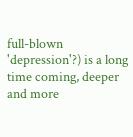full-blown 'depression'?) is a long time coming, deeper and more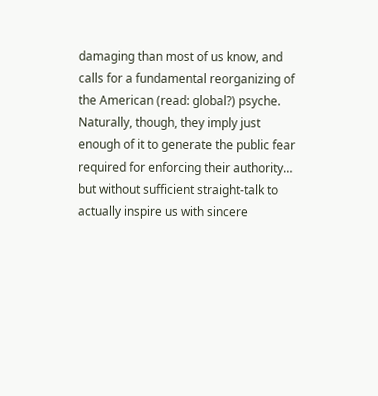damaging than most of us know, and calls for a fundamental reorganizing of the American (read: global?) psyche. Naturally, though, they imply just enough of it to generate the public fear required for enforcing their authority… but without sufficient straight-talk to actually inspire us with sincere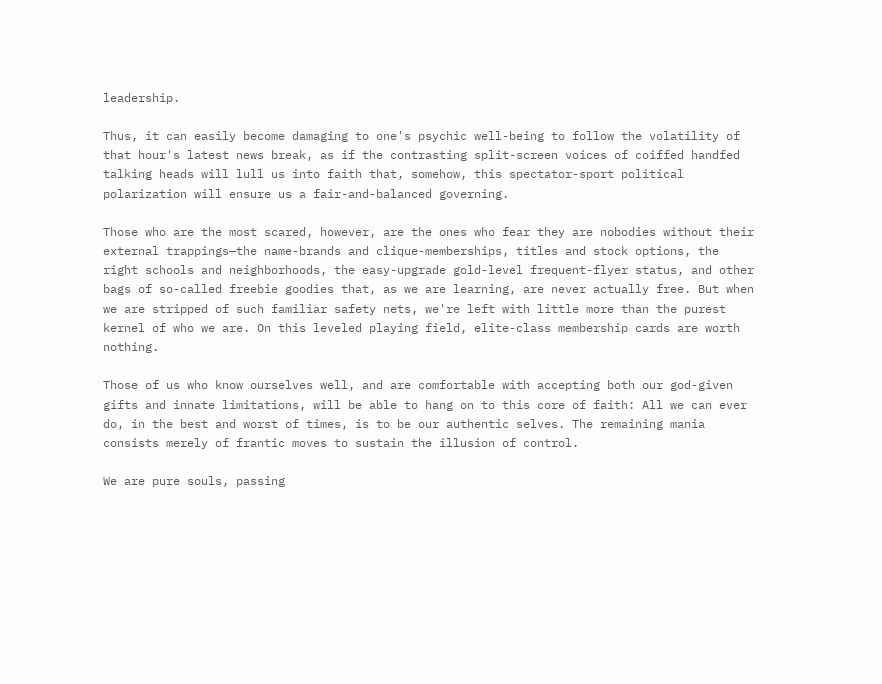leadership.

Thus, it can easily become damaging to one's psychic well-being to follow the volatility of that hour's latest news break, as if the contrasting split-screen voices of coiffed handfed talking heads will lull us into faith that, somehow, this spectator-sport political polarization will ensure us a fair-and-balanced governing.

Those who are the most scared, however, are the ones who fear they are nobodies without their external trappings—the name-brands and clique-memberships, titles and stock options, the right schools and neighborhoods, the easy-upgrade gold-level frequent-flyer status, and other bags of so-called freebie goodies that, as we are learning, are never actually free. But when we are stripped of such familiar safety nets, we're left with little more than the purest kernel of who we are. On this leveled playing field, elite-class membership cards are worth nothing.

Those of us who know ourselves well, and are comfortable with accepting both our god-given gifts and innate limitations, will be able to hang on to this core of faith: All we can ever do, in the best and worst of times, is to be our authentic selves. The remaining mania consists merely of frantic moves to sustain the illusion of control.

We are pure souls, passing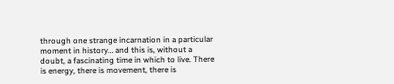through one strange incarnation in a particular moment in history… and this is, without a doubt, a fascinating time in which to live. There is energy, there is movement, there is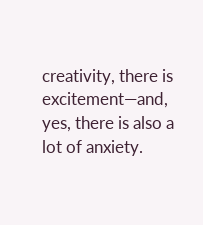creativity, there is excitement—and, yes, there is also a lot of anxiety.